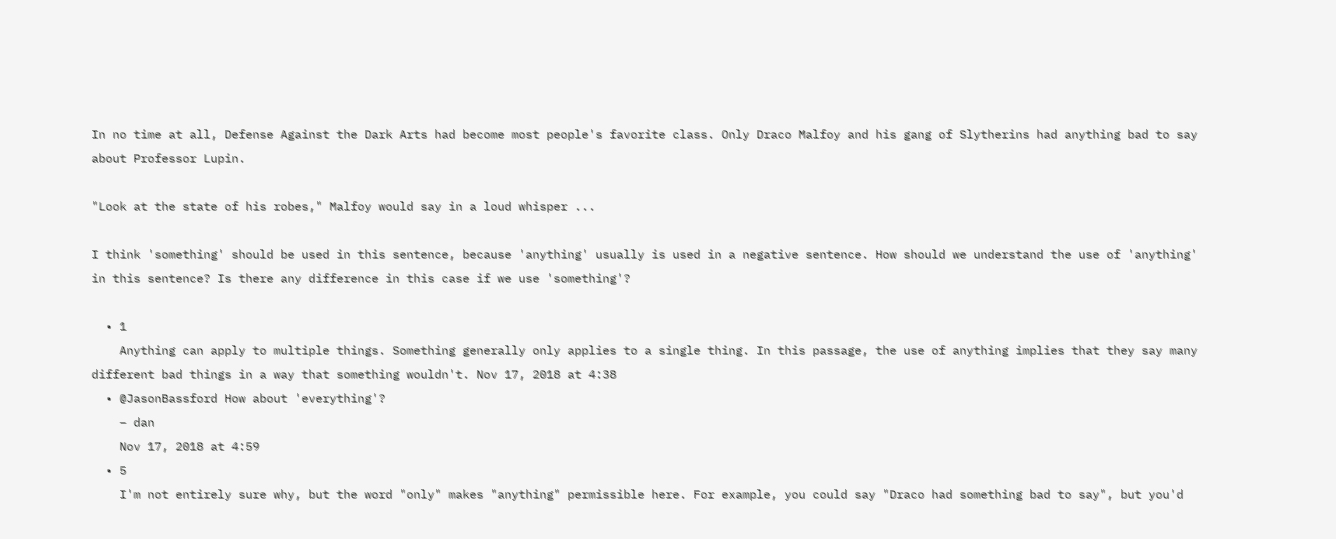In no time at all, Defense Against the Dark Arts had become most people's favorite class. Only Draco Malfoy and his gang of Slytherins had anything bad to say about Professor Lupin.

"Look at the state of his robes," Malfoy would say in a loud whisper ...

I think 'something' should be used in this sentence, because 'anything' usually is used in a negative sentence. How should we understand the use of 'anything' in this sentence? Is there any difference in this case if we use 'something'?

  • 1
    Anything can apply to multiple things. Something generally only applies to a single thing. In this passage, the use of anything implies that they say many different bad things in a way that something wouldn't. Nov 17, 2018 at 4:38
  • @JasonBassford How about 'everything'?
    – dan
    Nov 17, 2018 at 4:59
  • 5
    I'm not entirely sure why, but the word "only" makes "anything" permissible here. For example, you could say "Draco had something bad to say", but you'd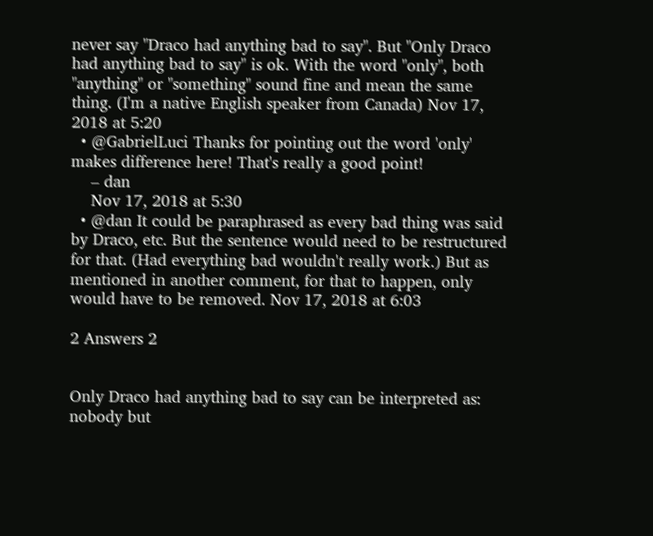never say "Draco had anything bad to say". But "Only Draco had anything bad to say" is ok. With the word "only", both "anything" or "something" sound fine and mean the same thing. (I'm a native English speaker from Canada) Nov 17, 2018 at 5:20
  • @GabrielLuci Thanks for pointing out the word 'only' makes difference here! That's really a good point!
    – dan
    Nov 17, 2018 at 5:30
  • @dan It could be paraphrased as every bad thing was said by Draco, etc. But the sentence would need to be restructured for that. (Had everything bad wouldn't really work.) But as mentioned in another comment, for that to happen, only would have to be removed. Nov 17, 2018 at 6:03

2 Answers 2


Only Draco had anything bad to say can be interpreted as: nobody but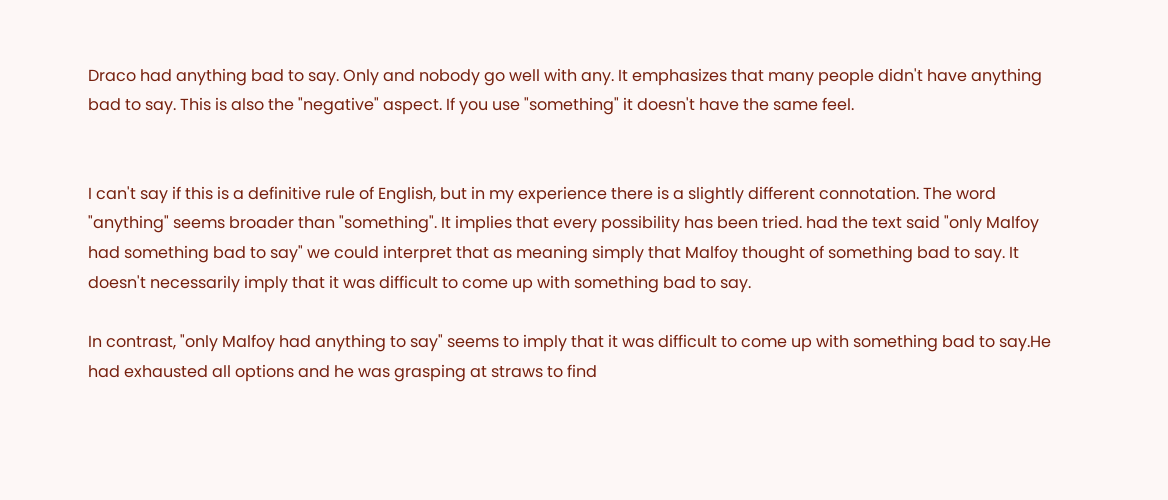Draco had anything bad to say. Only and nobody go well with any. It emphasizes that many people didn't have anything bad to say. This is also the "negative" aspect. If you use "something" it doesn't have the same feel.


I can't say if this is a definitive rule of English, but in my experience there is a slightly different connotation. The word "anything" seems broader than "something". It implies that every possibility has been tried. had the text said "only Malfoy had something bad to say" we could interpret that as meaning simply that Malfoy thought of something bad to say. It doesn't necessarily imply that it was difficult to come up with something bad to say.

In contrast, "only Malfoy had anything to say" seems to imply that it was difficult to come up with something bad to say.He had exhausted all options and he was grasping at straws to find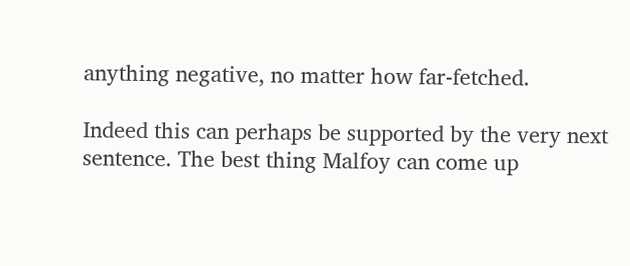anything negative, no matter how far-fetched.

Indeed this can perhaps be supported by the very next sentence. The best thing Malfoy can come up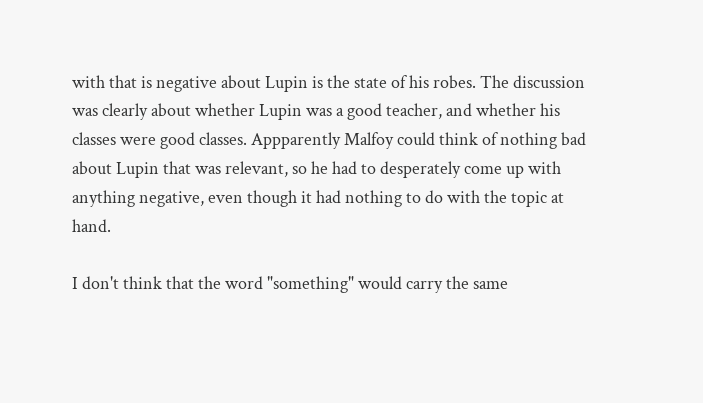with that is negative about Lupin is the state of his robes. The discussion was clearly about whether Lupin was a good teacher, and whether his classes were good classes. Appparently Malfoy could think of nothing bad about Lupin that was relevant, so he had to desperately come up with anything negative, even though it had nothing to do with the topic at hand.

I don't think that the word "something" would carry the same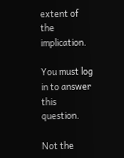extent of the implication.

You must log in to answer this question.

Not the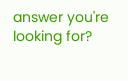answer you're looking for?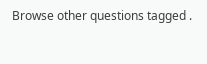Browse other questions tagged .